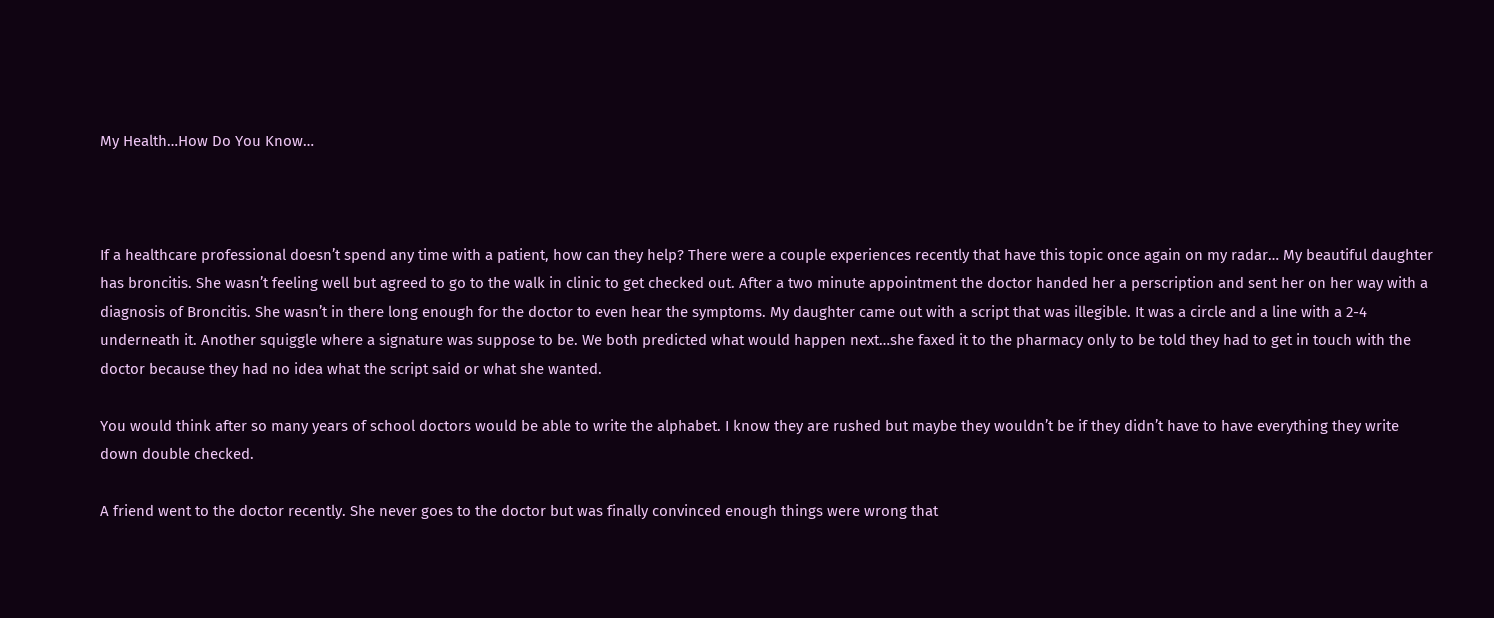My Health…How Do You Know…



If a healthcare professional doesn’t spend any time with a patient, how can they help? There were a couple experiences recently that have this topic once again on my radar… My beautiful daughter has broncitis. She wasn’t feeling well but agreed to go to the walk in clinic to get checked out. After a two minute appointment the doctor handed her a perscription and sent her on her way with a diagnosis of Broncitis. She wasn’t in there long enough for the doctor to even hear the symptoms. My daughter came out with a script that was illegible. It was a circle and a line with a 2-4 underneath it. Another squiggle where a signature was suppose to be. We both predicted what would happen next…she faxed it to the pharmacy only to be told they had to get in touch with the doctor because they had no idea what the script said or what she wanted.

You would think after so many years of school doctors would be able to write the alphabet. I know they are rushed but maybe they wouldn’t be if they didn’t have to have everything they write down double checked.

A friend went to the doctor recently. She never goes to the doctor but was finally convinced enough things were wrong that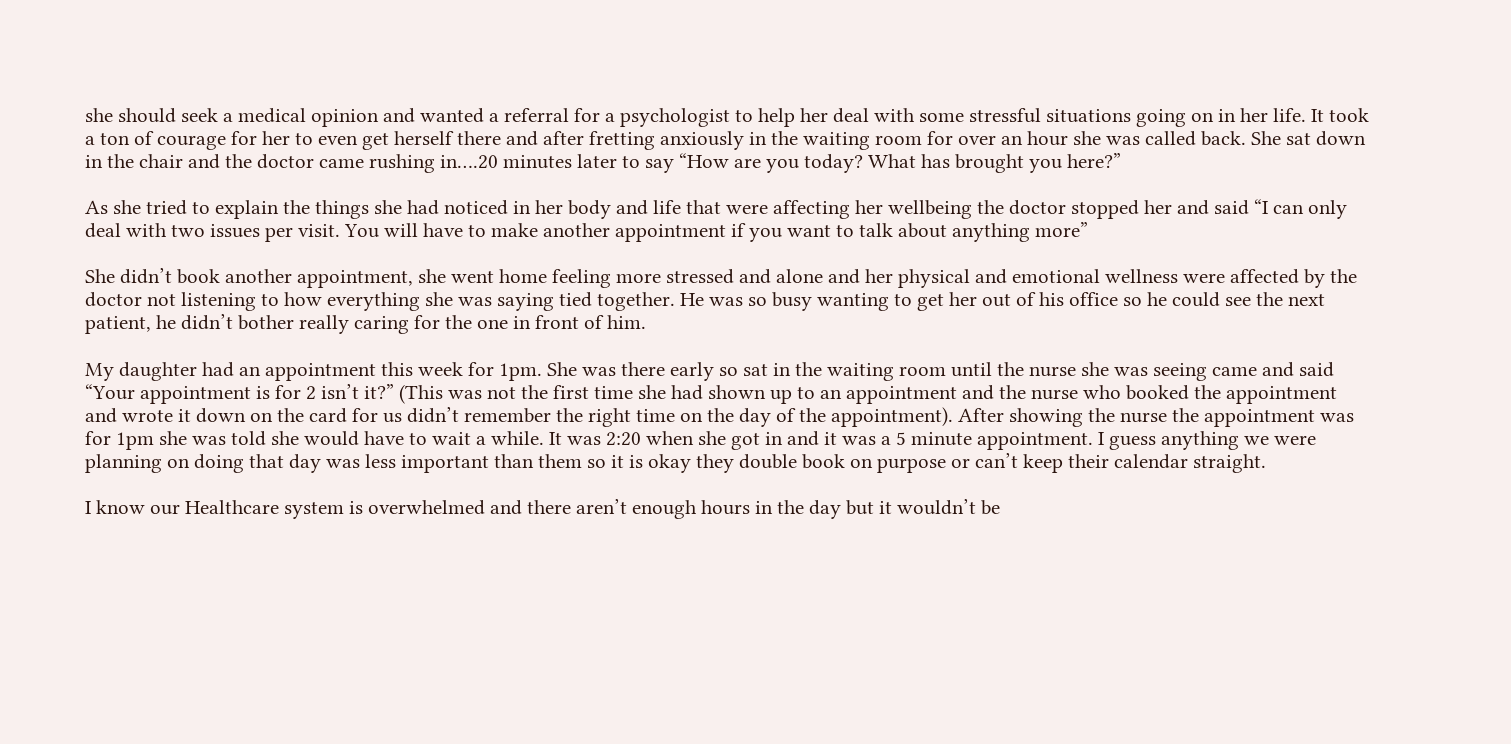she should seek a medical opinion and wanted a referral for a psychologist to help her deal with some stressful situations going on in her life. It took a ton of courage for her to even get herself there and after fretting anxiously in the waiting room for over an hour she was called back. She sat down in the chair and the doctor came rushing in….20 minutes later to say “How are you today? What has brought you here?”

As she tried to explain the things she had noticed in her body and life that were affecting her wellbeing the doctor stopped her and said “I can only deal with two issues per visit. You will have to make another appointment if you want to talk about anything more”

She didn’t book another appointment, she went home feeling more stressed and alone and her physical and emotional wellness were affected by the doctor not listening to how everything she was saying tied together. He was so busy wanting to get her out of his office so he could see the next patient, he didn’t bother really caring for the one in front of him.

My daughter had an appointment this week for 1pm. She was there early so sat in the waiting room until the nurse she was seeing came and said “Your appointment is for 2 isn’t it?” (This was not the first time she had shown up to an appointment and the nurse who booked the appointment and wrote it down on the card for us didn’t remember the right time on the day of the appointment). After showing the nurse the appointment was for 1pm she was told she would have to wait a while. It was 2:20 when she got in and it was a 5 minute appointment. I guess anything we were planning on doing that day was less important than them so it is okay they double book on purpose or can’t keep their calendar straight.

I know our Healthcare system is overwhelmed and there aren’t enough hours in the day but it wouldn’t be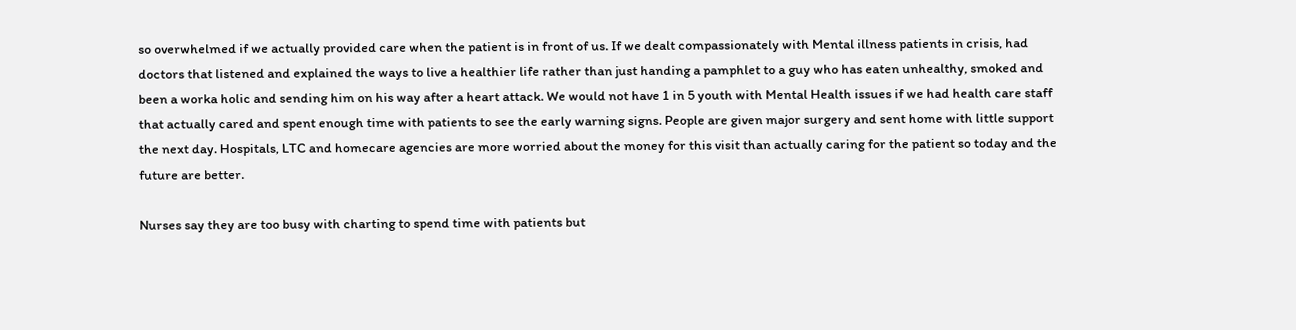so overwhelmed if we actually provided care when the patient is in front of us. If we dealt compassionately with Mental illness patients in crisis, had doctors that listened and explained the ways to live a healthier life rather than just handing a pamphlet to a guy who has eaten unhealthy, smoked and been a worka holic and sending him on his way after a heart attack. We would not have 1 in 5 youth with Mental Health issues if we had health care staff that actually cared and spent enough time with patients to see the early warning signs. People are given major surgery and sent home with little support the next day. Hospitals, LTC and homecare agencies are more worried about the money for this visit than actually caring for the patient so today and the future are better.

Nurses say they are too busy with charting to spend time with patients but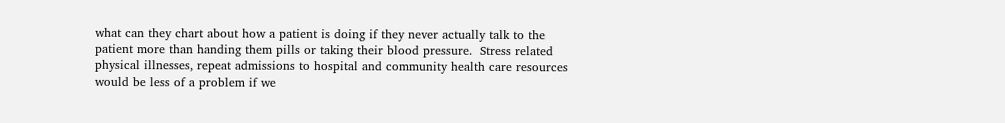what can they chart about how a patient is doing if they never actually talk to the patient more than handing them pills or taking their blood pressure.  Stress related physical illnesses, repeat admissions to hospital and community health care resources would be less of a problem if we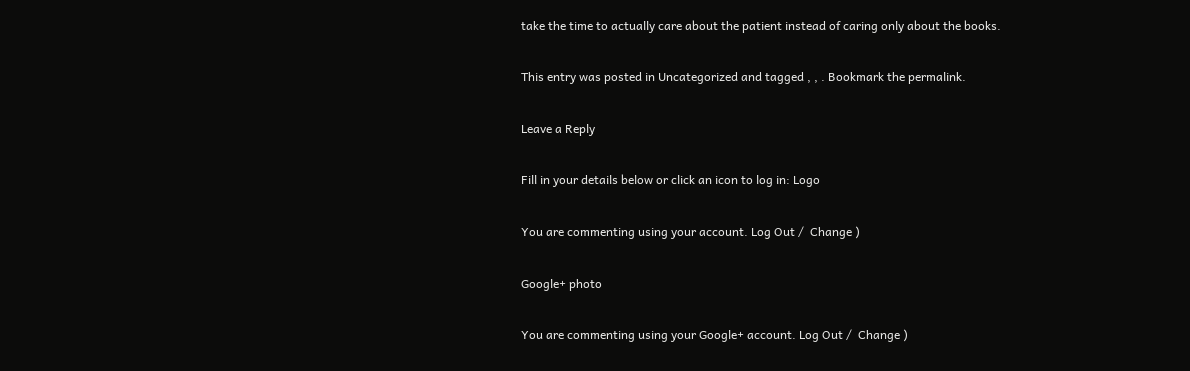take the time to actually care about the patient instead of caring only about the books.

This entry was posted in Uncategorized and tagged , , . Bookmark the permalink.

Leave a Reply

Fill in your details below or click an icon to log in: Logo

You are commenting using your account. Log Out /  Change )

Google+ photo

You are commenting using your Google+ account. Log Out /  Change )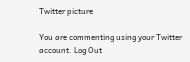Twitter picture

You are commenting using your Twitter account. Log Out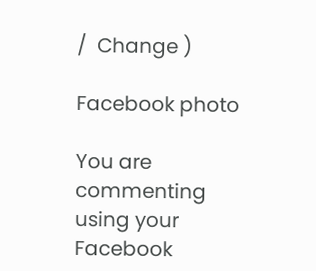/  Change )

Facebook photo

You are commenting using your Facebook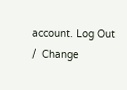account. Log Out /  Change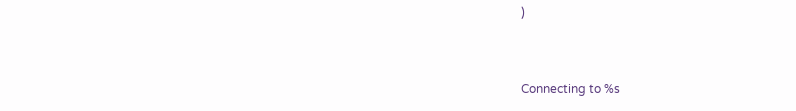)


Connecting to %s